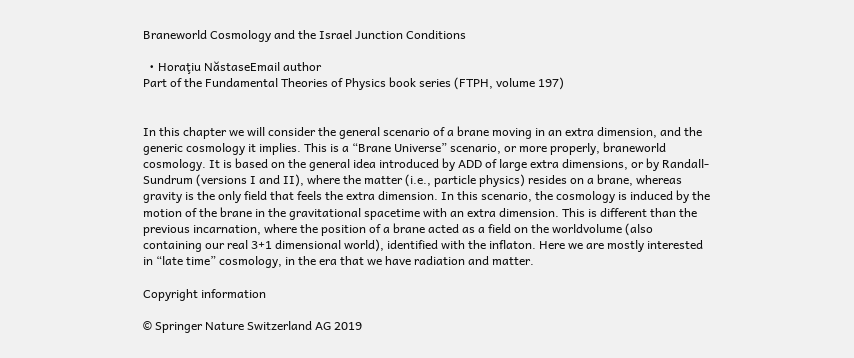Braneworld Cosmology and the Israel Junction Conditions

  • Horaţiu NăstaseEmail author
Part of the Fundamental Theories of Physics book series (FTPH, volume 197)


In this chapter we will consider the general scenario of a brane moving in an extra dimension, and the generic cosmology it implies. This is a “Brane Universe” scenario, or more properly, braneworld cosmology. It is based on the general idea introduced by ADD of large extra dimensions, or by Randall-Sundrum (versions I and II), where the matter (i.e., particle physics) resides on a brane, whereas gravity is the only field that feels the extra dimension. In this scenario, the cosmology is induced by the motion of the brane in the gravitational spacetime with an extra dimension. This is different than the previous incarnation, where the position of a brane acted as a field on the worldvolume (also containing our real 3+1 dimensional world), identified with the inflaton. Here we are mostly interested in “late time” cosmology, in the era that we have radiation and matter.

Copyright information

© Springer Nature Switzerland AG 2019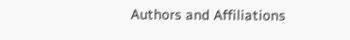Authors and Affiliations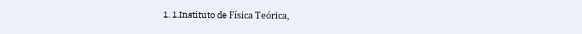1. 1.Instituto de Física Teórica,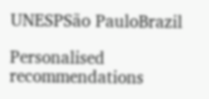UNESPSão PauloBrazil

Personalised recommendations